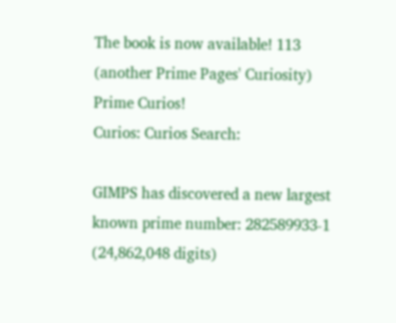The book is now available! 113
(another Prime Pages' Curiosity)
Prime Curios!
Curios: Curios Search:

GIMPS has discovered a new largest known prime number: 282589933-1 (24,862,048 digits)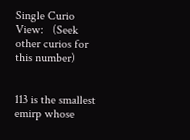Single Curio View:   (Seek other curios for this number)


113 is the smallest emirp whose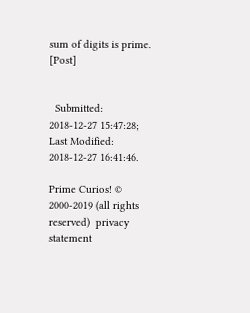sum of digits is prime. [Post]


  Submitted: 2018-12-27 15:47:28;   Last Modified: 2018-12-27 16:41:46.

Prime Curios! © 2000-2019 (all rights reserved)  privacy statement